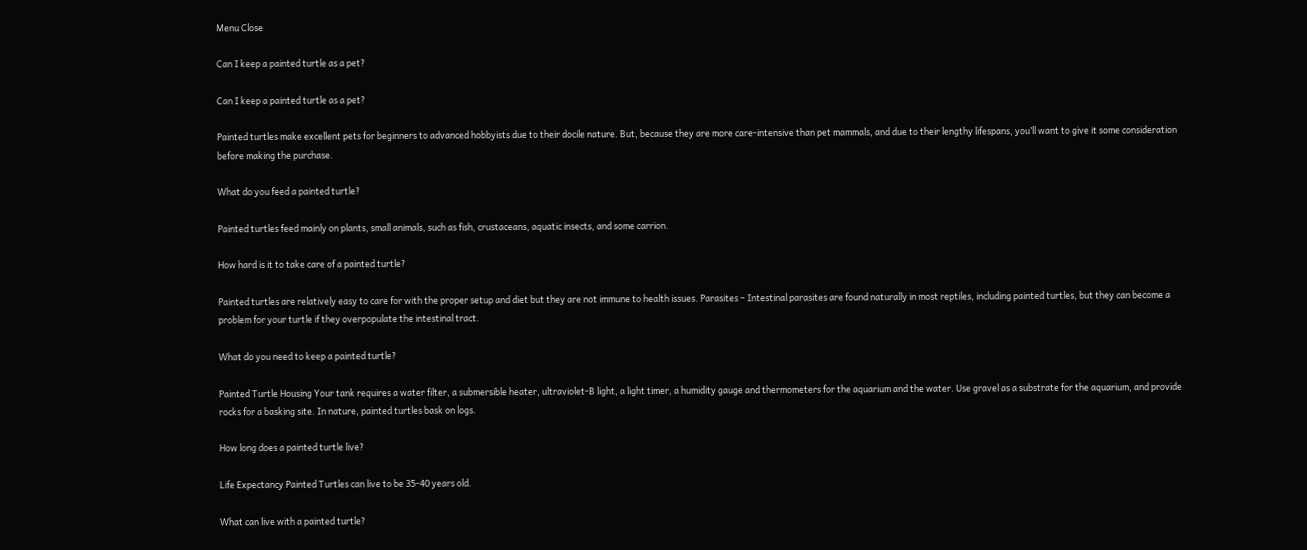Menu Close

Can I keep a painted turtle as a pet?

Can I keep a painted turtle as a pet?

Painted turtles make excellent pets for beginners to advanced hobbyists due to their docile nature. But, because they are more care-intensive than pet mammals, and due to their lengthy lifespans, you’ll want to give it some consideration before making the purchase.

What do you feed a painted turtle?

Painted turtles feed mainly on plants, small animals, such as fish, crustaceans, aquatic insects, and some carrion.

How hard is it to take care of a painted turtle?

Painted turtles are relatively easy to care for with the proper setup and diet but they are not immune to health issues. Parasites – Intestinal parasites are found naturally in most reptiles, including painted turtles, but they can become a problem for your turtle if they overpopulate the intestinal tract.

What do you need to keep a painted turtle?

Painted Turtle Housing Your tank requires a water filter, a submersible heater, ultraviolet-B light, a light timer, a humidity gauge and thermometers for the aquarium and the water. Use gravel as a substrate for the aquarium, and provide rocks for a basking site. In nature, painted turtles bask on logs.

How long does a painted turtle live?

Life Expectancy Painted Turtles can live to be 35-40 years old.

What can live with a painted turtle?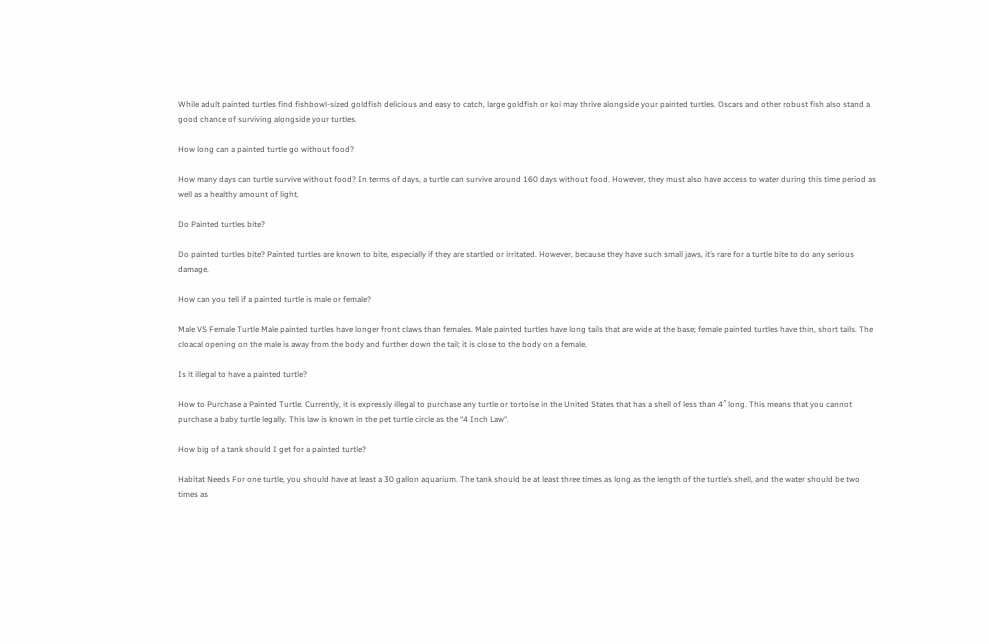While adult painted turtles find fishbowl-sized goldfish delicious and easy to catch, large goldfish or koi may thrive alongside your painted turtles. Oscars and other robust fish also stand a good chance of surviving alongside your turtles.

How long can a painted turtle go without food?

How many days can turtle survive without food? In terms of days, a turtle can survive around 160 days without food. However, they must also have access to water during this time period as well as a healthy amount of light.

Do Painted turtles bite?

Do painted turtles bite? Painted turtles are known to bite, especially if they are startled or irritated. However, because they have such small jaws, it’s rare for a turtle bite to do any serious damage.

How can you tell if a painted turtle is male or female?

Male VS Female Turtle Male painted turtles have longer front claws than females. Male painted turtles have long tails that are wide at the base; female painted turtles have thin, short tails. The cloacal opening on the male is away from the body and further down the tail; it is close to the body on a female.

Is it illegal to have a painted turtle?

How to Purchase a Painted Turtle. Currently, it is expressly illegal to purchase any turtle or tortoise in the United States that has a shell of less than 4″ long. This means that you cannot purchase a baby turtle legally. This law is known in the pet turtle circle as the “4 Inch Law“.

How big of a tank should I get for a painted turtle?

Habitat Needs For one turtle, you should have at least a 30 gallon aquarium. The tank should be at least three times as long as the length of the turtle’s shell, and the water should be two times as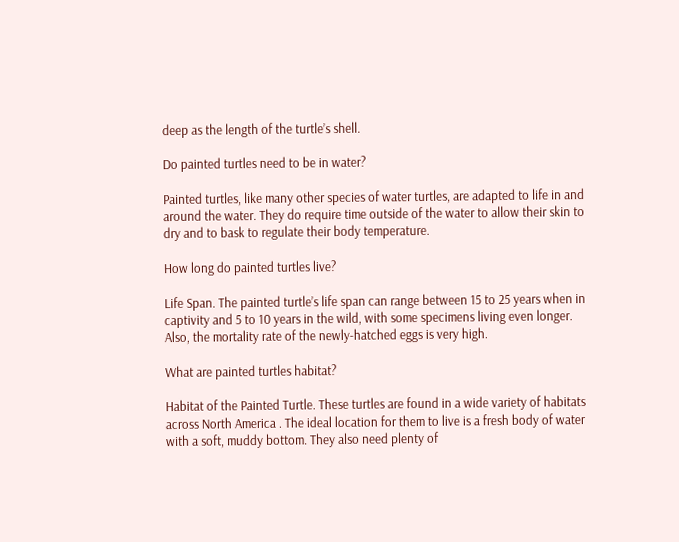deep as the length of the turtle’s shell.

Do painted turtles need to be in water?

Painted turtles, like many other species of water turtles, are adapted to life in and around the water. They do require time outside of the water to allow their skin to dry and to bask to regulate their body temperature.

How long do painted turtles live?

Life Span. The painted turtle’s life span can range between 15 to 25 years when in captivity and 5 to 10 years in the wild, with some specimens living even longer. Also, the mortality rate of the newly-hatched eggs is very high.

What are painted turtles habitat?

Habitat of the Painted Turtle. These turtles are found in a wide variety of habitats across North America . The ideal location for them to live is a fresh body of water with a soft, muddy bottom. They also need plenty of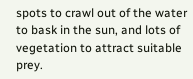spots to crawl out of the water to bask in the sun, and lots of vegetation to attract suitable prey.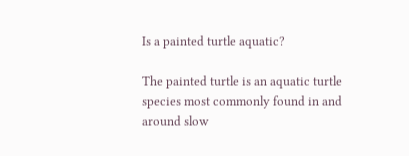Is a painted turtle aquatic?

The painted turtle is an aquatic turtle species most commonly found in and around slow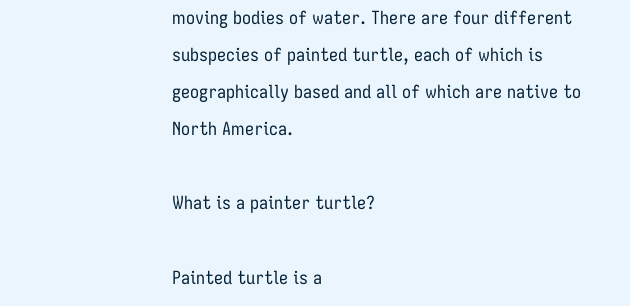moving bodies of water. There are four different subspecies of painted turtle, each of which is geographically based and all of which are native to North America.

What is a painter turtle?

Painted turtle is a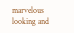marvelous looking and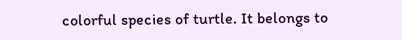colorful species of turtle. It belongs to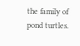the family of pond turtles.